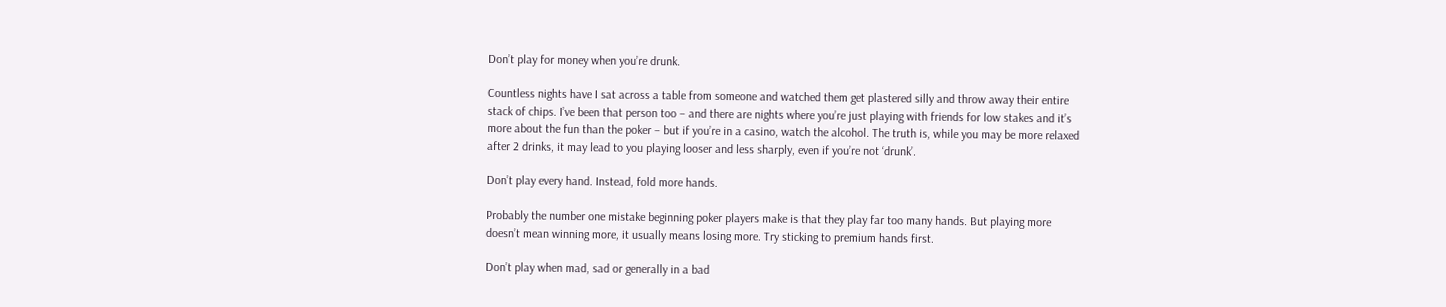Don’t play for money when you’re drunk.

Countless nights have I sat across a table from someone and watched them get plastered silly and throw away their entire stack of chips. I’ve been that person too – and there are nights where you’re just playing with friends for low stakes and it’s more about the fun than the poker – but if you’re in a casino, watch the alcohol. The truth is, while you may be more relaxed after 2 drinks, it may lead to you playing looser and less sharply, even if you’re not ‘drunk’.

Don’t play every hand. Instead, fold more hands.

Probably the number one mistake beginning poker players make is that they play far too many hands. But playing more doesn’t mean winning more, it usually means losing more. Try sticking to premium hands first.

Don’t play when mad, sad or generally in a bad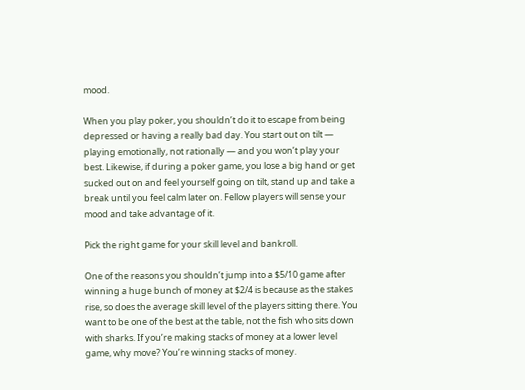mood.

When you play poker, you shouldn’t do it to escape from being depressed or having a really bad day. You start out on tilt — playing emotionally, not rationally — and you won’t play your best. Likewise, if during a poker game, you lose a big hand or get sucked out on and feel yourself going on tilt, stand up and take a break until you feel calm later on. Fellow players will sense your mood and take advantage of it.

Pick the right game for your skill level and bankroll.

One of the reasons you shouldn’t jump into a $5/10 game after winning a huge bunch of money at $2/4 is because as the stakes rise, so does the average skill level of the players sitting there. You want to be one of the best at the table, not the fish who sits down with sharks. If you’re making stacks of money at a lower level game, why move? You’re winning stacks of money.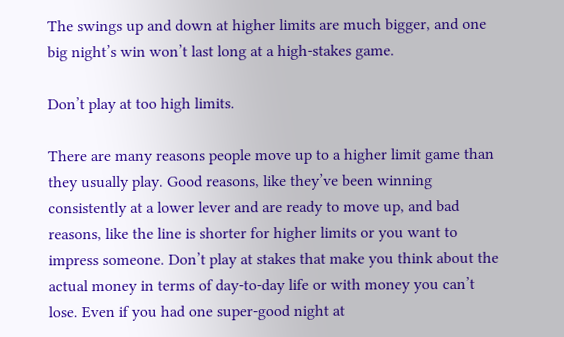The swings up and down at higher limits are much bigger, and one big night’s win won’t last long at a high-stakes game.

Don’t play at too high limits.

There are many reasons people move up to a higher limit game than they usually play. Good reasons, like they’ve been winning consistently at a lower lever and are ready to move up, and bad reasons, like the line is shorter for higher limits or you want to impress someone. Don’t play at stakes that make you think about the actual money in terms of day-to-day life or with money you can’t lose. Even if you had one super-good night at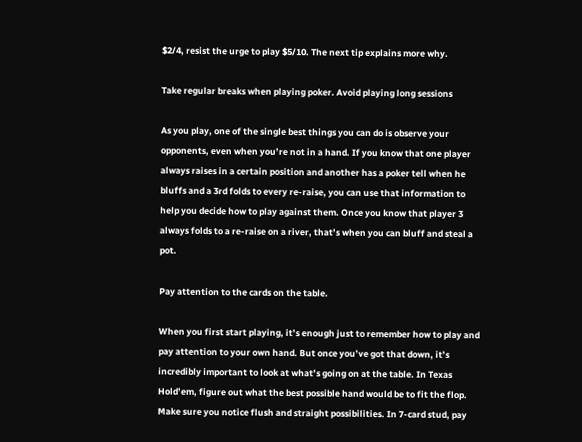$2/4, resist the urge to play $5/10. The next tip explains more why.

Take regular breaks when playing poker. Avoid playing long sessions

As you play, one of the single best things you can do is observe your opponents, even when you’re not in a hand. If you know that one player always raises in a certain position and another has a poker tell when he bluffs and a 3rd folds to every re-raise, you can use that information to help you decide how to play against them. Once you know that player 3 always folds to a re-raise on a river, that’s when you can bluff and steal a pot.

Pay attention to the cards on the table.

When you first start playing, it’s enough just to remember how to play and pay attention to your own hand. But once you’ve got that down, it’s incredibly important to look at what’s going on at the table. In Texas Hold’em, figure out what the best possible hand would be to fit the flop. Make sure you notice flush and straight possibilities. In 7-card stud, pay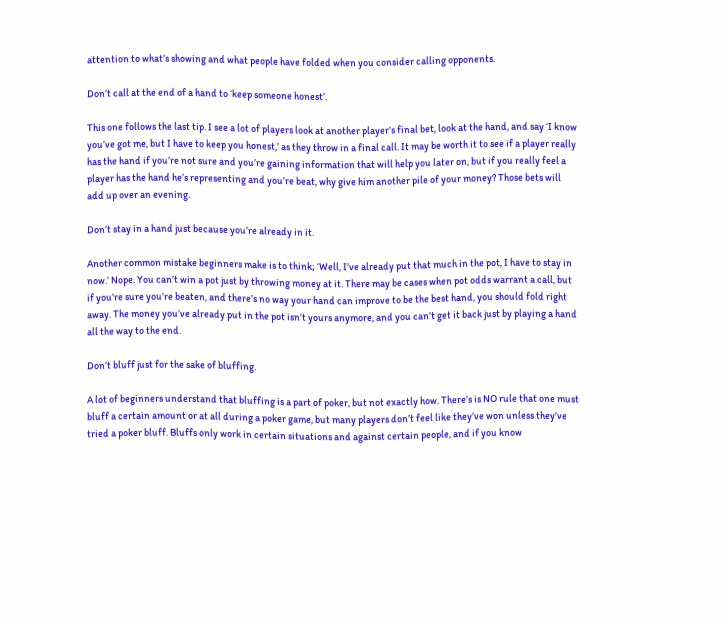attention to what’s showing and what people have folded when you consider calling opponents.

Don’t call at the end of a hand to ‘keep someone honest’.

This one follows the last tip. I see a lot of players look at another player’s final bet, look at the hand, and say ‘I know you’ve got me, but I have to keep you honest,’ as they throw in a final call. It may be worth it to see if a player really has the hand if you’re not sure and you’re gaining information that will help you later on, but if you really feel a player has the hand he’s representing and you’re beat, why give him another pile of your money? Those bets will add up over an evening.

Don’t stay in a hand just because you’re already in it.

Another common mistake beginners make is to think; ‘Well, I’ve already put that much in the pot, I have to stay in now.’ Nope. You can’t win a pot just by throwing money at it. There may be cases when pot odds warrant a call, but if you’re sure you’re beaten, and there’s no way your hand can improve to be the best hand, you should fold right away. The money you’ve already put in the pot isn’t yours anymore, and you can’t get it back just by playing a hand all the way to the end.

Don’t bluff just for the sake of bluffing.

A lot of beginners understand that bluffing is a part of poker, but not exactly how. There’s is NO rule that one must bluff a certain amount or at all during a poker game, but many players don’t feel like they’ve won unless they’ve tried a poker bluff. Bluffs only work in certain situations and against certain people, and if you know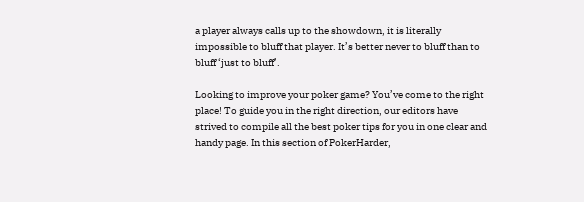a player always calls up to the showdown, it is literally impossible to bluff that player. It’s better never to bluff than to bluff ‘just to bluff’.

Looking to improve your poker game? You’ve come to the right place! To guide you in the right direction, our editors have strived to compile all the best poker tips for you in one clear and handy page. In this section of PokerHarder,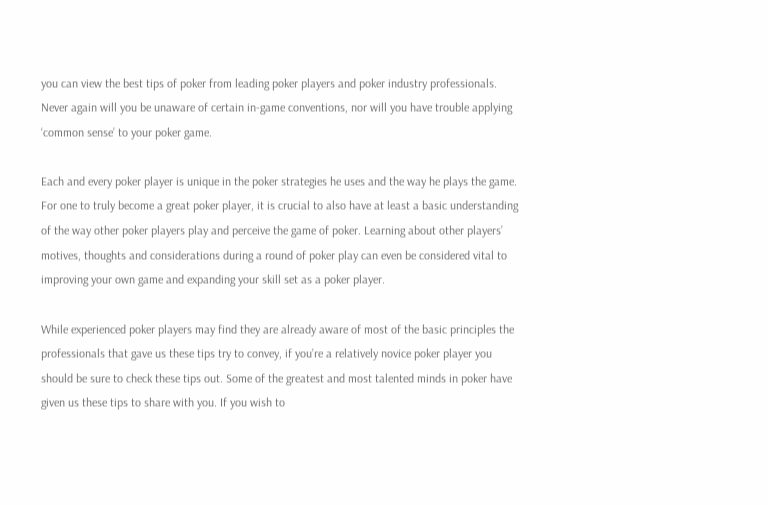you can view the best tips of poker from leading poker players and poker industry professionals. Never again will you be unaware of certain in-game conventions, nor will you have trouble applying ‘common sense’ to your poker game.

Each and every poker player is unique in the poker strategies he uses and the way he plays the game. For one to truly become a great poker player, it is crucial to also have at least a basic understanding of the way other poker players play and perceive the game of poker. Learning about other players’ motives, thoughts and considerations during a round of poker play can even be considered vital to improving your own game and expanding your skill set as a poker player.

While experienced poker players may find they are already aware of most of the basic principles the professionals that gave us these tips try to convey, if you’re a relatively novice poker player you should be sure to check these tips out. Some of the greatest and most talented minds in poker have given us these tips to share with you. If you wish to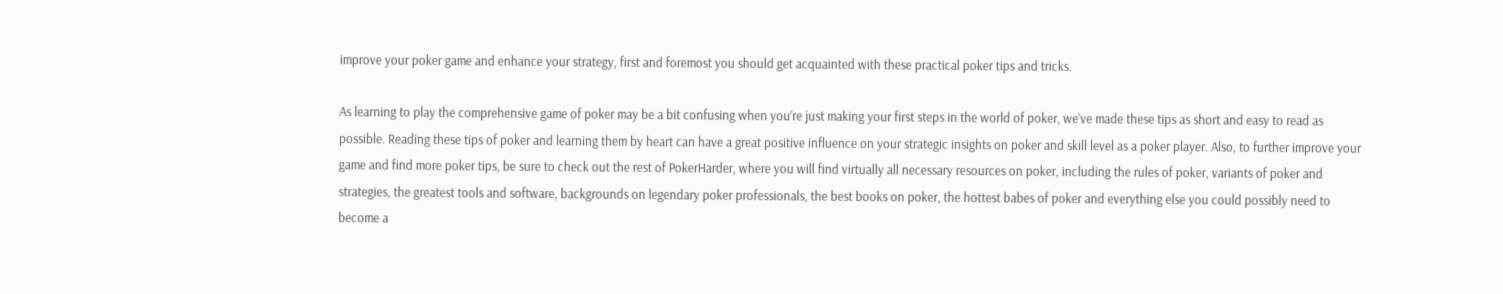improve your poker game and enhance your strategy, first and foremost you should get acquainted with these practical poker tips and tricks.

As learning to play the comprehensive game of poker may be a bit confusing when you’re just making your first steps in the world of poker, we’ve made these tips as short and easy to read as possible. Reading these tips of poker and learning them by heart can have a great positive influence on your strategic insights on poker and skill level as a poker player. Also, to further improve your game and find more poker tips, be sure to check out the rest of PokerHarder, where you will find virtually all necessary resources on poker, including the rules of poker, variants of poker and strategies, the greatest tools and software, backgrounds on legendary poker professionals, the best books on poker, the hottest babes of poker and everything else you could possibly need to become a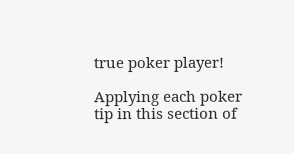true poker player!

Applying each poker tip in this section of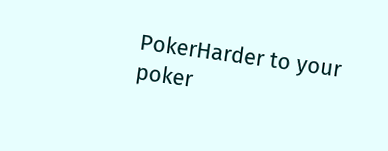PokerHarder to your poker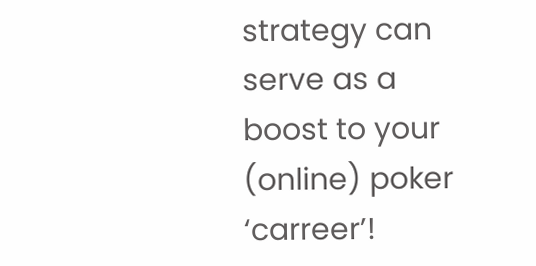strategy can serve as a boost to your (online) poker ‘carreer’!